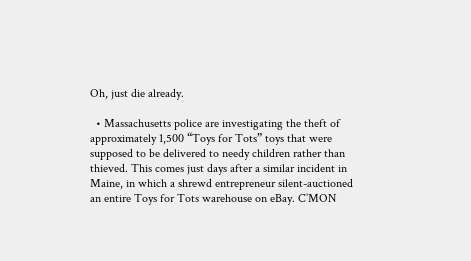Oh, just die already.

  • Massachusetts police are investigating the theft of approximately 1,500 “Toys for Tots” toys that were supposed to be delivered to needy children rather than thieved. This comes just days after a similar incident in Maine, in which a shrewd entrepreneur silent-auctioned an entire Toys for Tots warehouse on eBay. C’MON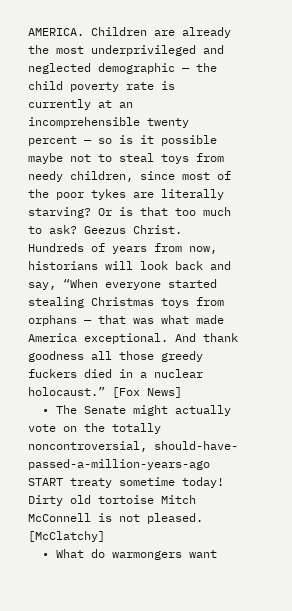AMERICA. Children are already the most underprivileged and neglected demographic — the child poverty rate is currently at an incomprehensible twenty percent — so is it possible maybe not to steal toys from needy children, since most of the poor tykes are literally starving? Or is that too much to ask? Geezus Christ. Hundreds of years from now, historians will look back and say, “When everyone started stealing Christmas toys from orphans — that was what made America exceptional. And thank goodness all those greedy fuckers died in a nuclear holocaust.” [Fox News]
  • The Senate might actually vote on the totally noncontroversial, should-have-passed-a-million-years-ago START treaty sometime today! Dirty old tortoise Mitch McConnell is not pleased. [McClatchy]
  • What do warmongers want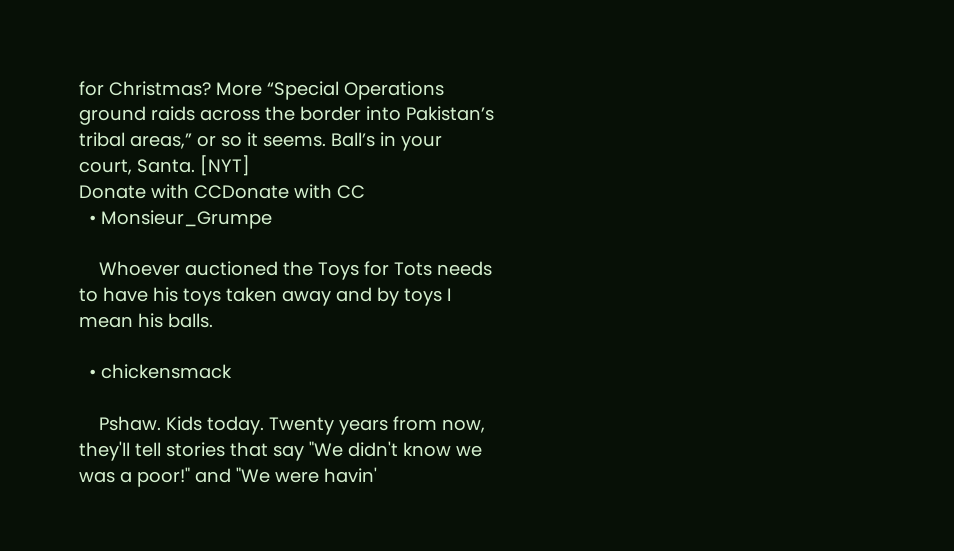for Christmas? More “Special Operations ground raids across the border into Pakistan’s tribal areas,” or so it seems. Ball’s in your court, Santa. [NYT]
Donate with CCDonate with CC
  • Monsieur_Grumpe

    Whoever auctioned the Toys for Tots needs to have his toys taken away and by toys I mean his balls.

  • chickensmack

    Pshaw. Kids today. Twenty years from now, they'll tell stories that say "We didn't know we was a poor!" and "We were havin'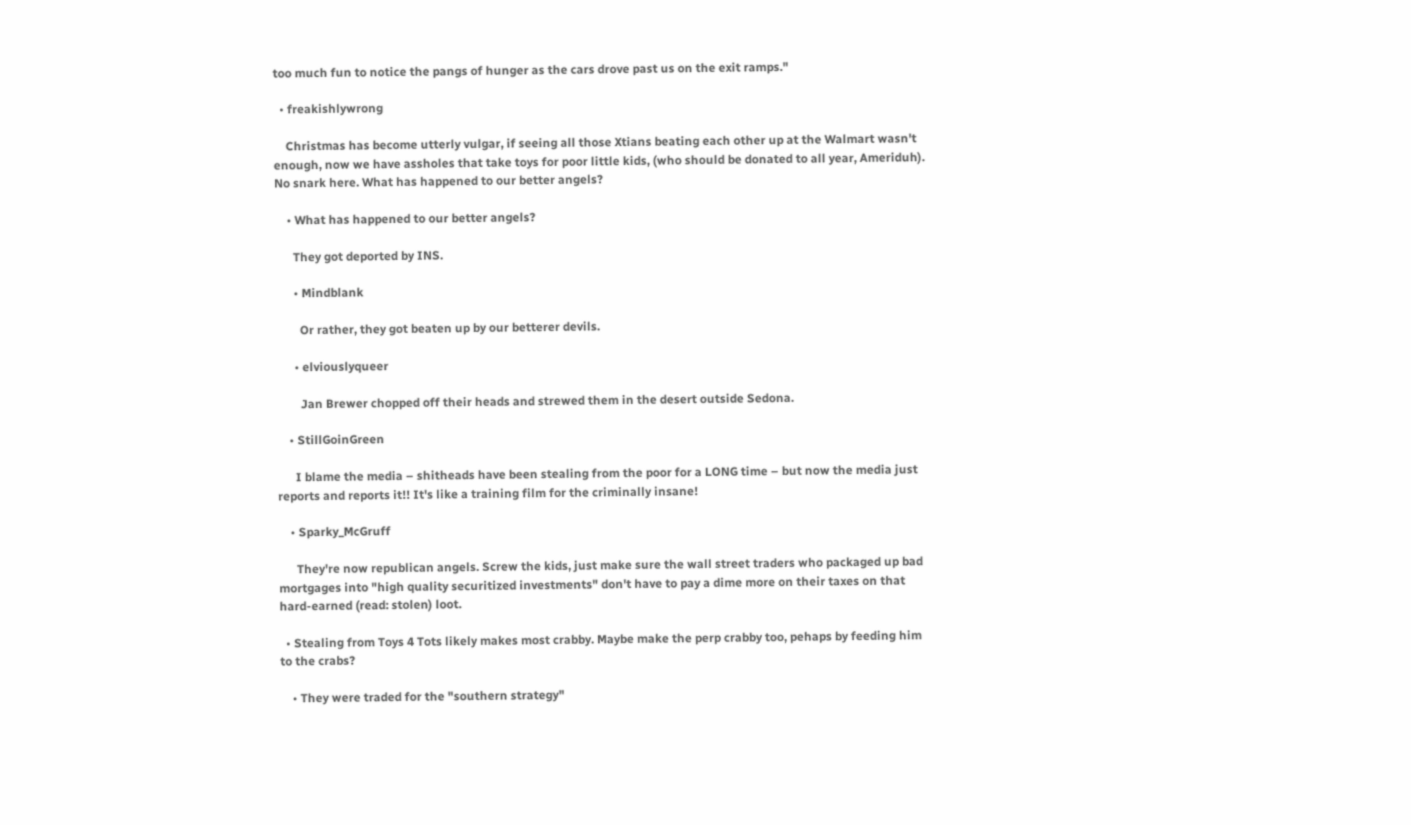too much fun to notice the pangs of hunger as the cars drove past us on the exit ramps."

  • freakishlywrong

    Christmas has become utterly vulgar, if seeing all those Xtians beating each other up at the Walmart wasn't enough, now we have assholes that take toys for poor little kids, (who should be donated to all year, Ameriduh). No snark here. What has happened to our better angels?

    • What has happened to our better angels?

      They got deported by INS.

      • Mindblank

        Or rather, they got beaten up by our betterer devils.

      • elviouslyqueer

        Jan Brewer chopped off their heads and strewed them in the desert outside Sedona.

    • StillGoinGreen

      I blame the media – shitheads have been stealing from the poor for a LONG time – but now the media just reports and reports it!! It's like a training film for the criminally insane!

    • Sparky_McGruff

      They're now republican angels. Screw the kids, just make sure the wall street traders who packaged up bad mortgages into "high quality securitized investments" don't have to pay a dime more on their taxes on that hard-earned (read: stolen) loot.

  • Stealing from Toys 4 Tots likely makes most crabby. Maybe make the perp crabby too, pehaps by feeding him to the crabs?

    • They were traded for the "southern strategy"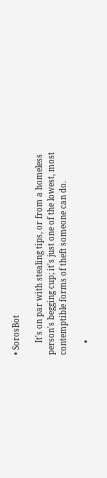• SorosBot

      It's on par with stealing tips, or from a homeless person's begging cup; it's just one of the lowest, most contemptible forms of theft someone can do.

      •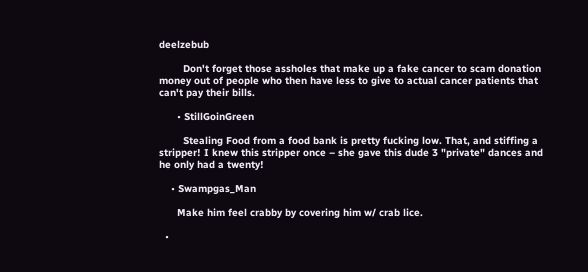deelzebub

        Don't forget those assholes that make up a fake cancer to scam donation money out of people who then have less to give to actual cancer patients that can't pay their bills.

      • StillGoinGreen

        Stealing Food from a food bank is pretty fucking low. That, and stiffing a stripper! I knew this stripper once – she gave this dude 3 "private" dances and he only had a twenty!

    • Swampgas_Man

      Make him feel crabby by covering him w/ crab lice.

  •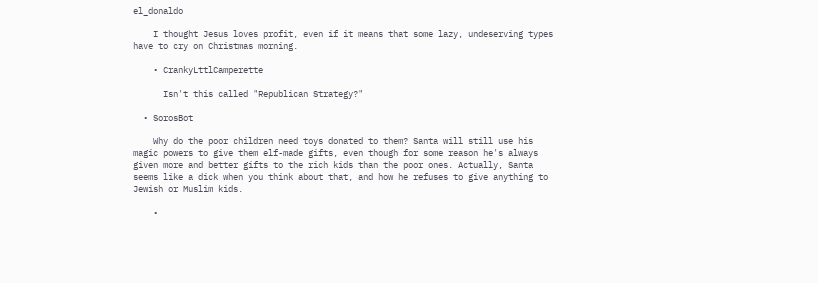el_donaldo

    I thought Jesus loves profit, even if it means that some lazy, undeserving types have to cry on Christmas morning.

    • CrankyLttlCamperette

      Isn't this called "Republican Strategy?"

  • SorosBot

    Why do the poor children need toys donated to them? Santa will still use his magic powers to give them elf-made gifts, even though for some reason he's always given more and better gifts to the rich kids than the poor ones. Actually, Santa seems like a dick when you think about that, and how he refuses to give anything to Jewish or Muslim kids.

    •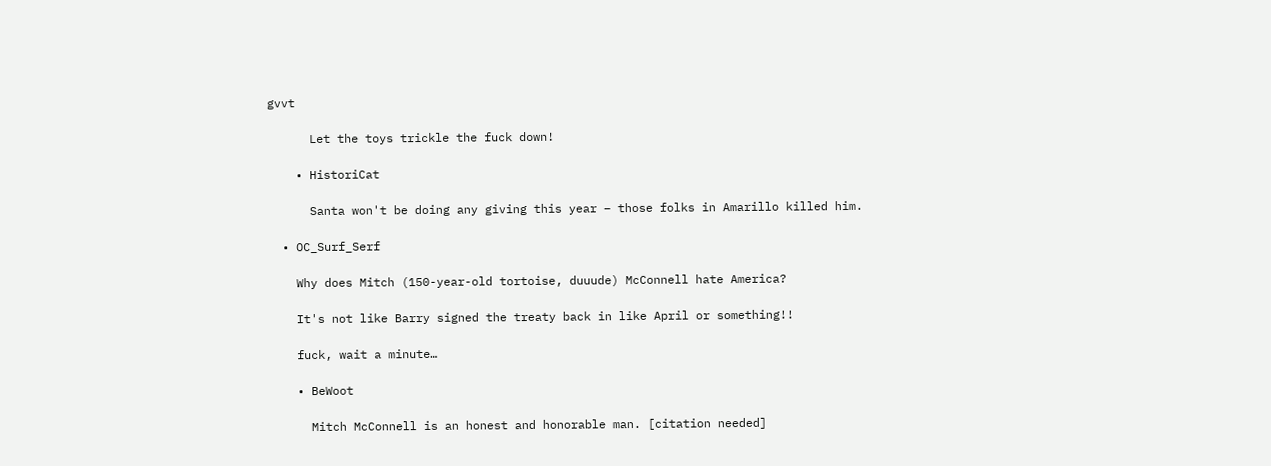gvvt

      Let the toys trickle the fuck down!

    • HistoriCat

      Santa won't be doing any giving this year – those folks in Amarillo killed him.

  • OC_Surf_Serf

    Why does Mitch (150-year-old tortoise, duuude) McConnell hate America?

    It's not like Barry signed the treaty back in like April or something!!

    fuck, wait a minute…

    • BeWoot

      Mitch McConnell is an honest and honorable man. [citation needed]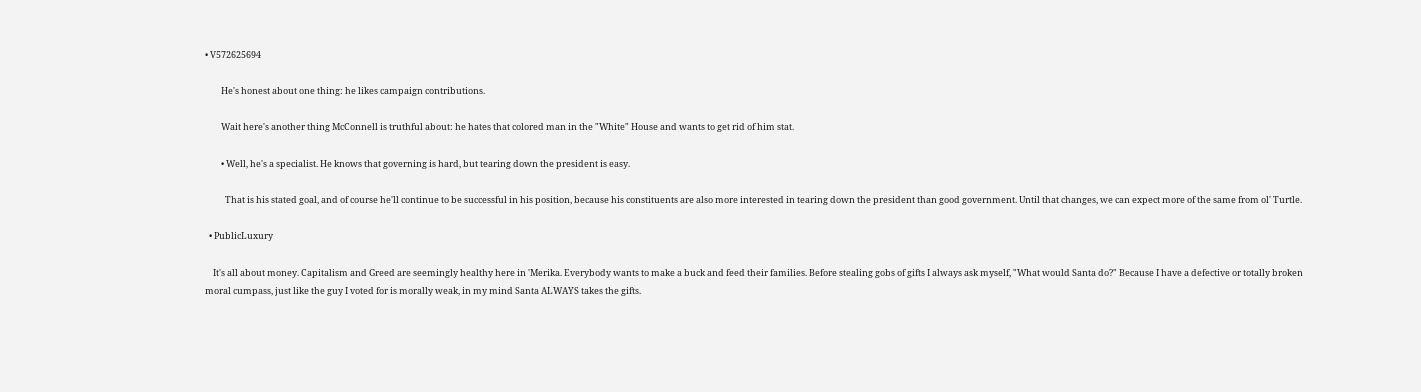• V572625694

        He's honest about one thing: he likes campaign contributions.

        Wait here's another thing McConnell is truthful about: he hates that colored man in the "White" House and wants to get rid of him stat.

        • Well, he's a specialist. He knows that governing is hard, but tearing down the president is easy.

          That is his stated goal, and of course he'll continue to be successful in his position, because his constituents are also more interested in tearing down the president than good government. Until that changes, we can expect more of the same from ol' Turtle.

  • PublicLuxury

    It's all about money. Capitalism and Greed are seemingly healthy here in 'Merika. Everybody wants to make a buck and feed their families. Before stealing gobs of gifts I always ask myself, "What would Santa do?" Because I have a defective or totally broken moral cumpass, just like the guy I voted for is morally weak, in my mind Santa ALWAYS takes the gifts.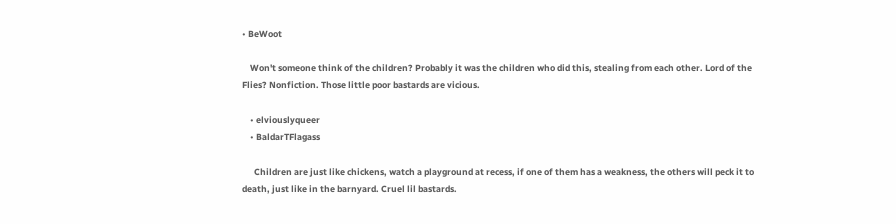• BeWoot

    Won't someone think of the children? Probably it was the children who did this, stealing from each other. Lord of the Flies? Nonfiction. Those little poor bastards are vicious.

    • elviouslyqueer
    • BaldarTFlagass

      Children are just like chickens, watch a playground at recess, if one of them has a weakness, the others will peck it to death, just like in the barnyard. Cruel lil bastards.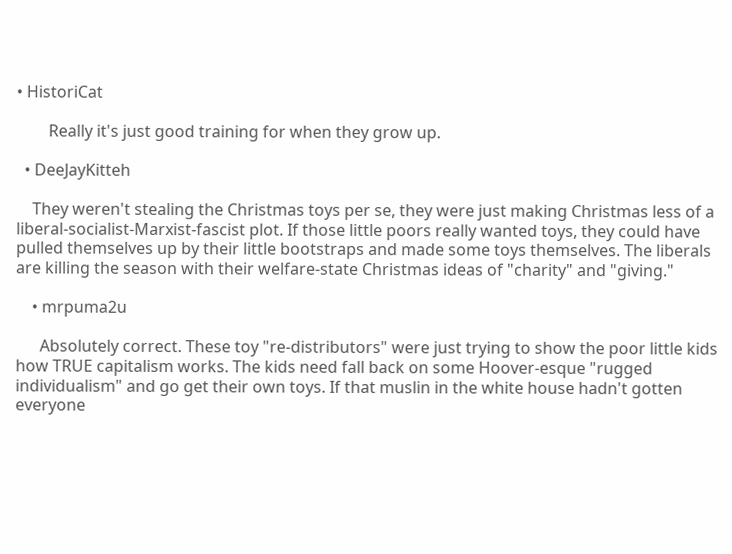• HistoriCat

        Really it's just good training for when they grow up.

  • DeeJayKitteh

    They weren't stealing the Christmas toys per se, they were just making Christmas less of a liberal-socialist-Marxist-fascist plot. If those little poors really wanted toys, they could have pulled themselves up by their little bootstraps and made some toys themselves. The liberals are killing the season with their welfare-state Christmas ideas of "charity" and "giving."

    • mrpuma2u

      Absolutely correct. These toy "re-distributors" were just trying to show the poor little kids how TRUE capitalism works. The kids need fall back on some Hoover-esque "rugged individualism" and go get their own toys. If that muslin in the white house hadn't gotten everyone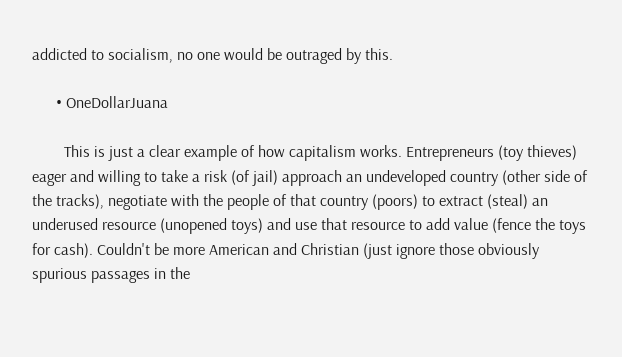addicted to socialism, no one would be outraged by this.

      • OneDollarJuana

        This is just a clear example of how capitalism works. Entrepreneurs (toy thieves) eager and willing to take a risk (of jail) approach an undeveloped country (other side of the tracks), negotiate with the people of that country (poors) to extract (steal) an underused resource (unopened toys) and use that resource to add value (fence the toys for cash). Couldn't be more American and Christian (just ignore those obviously spurious passages in the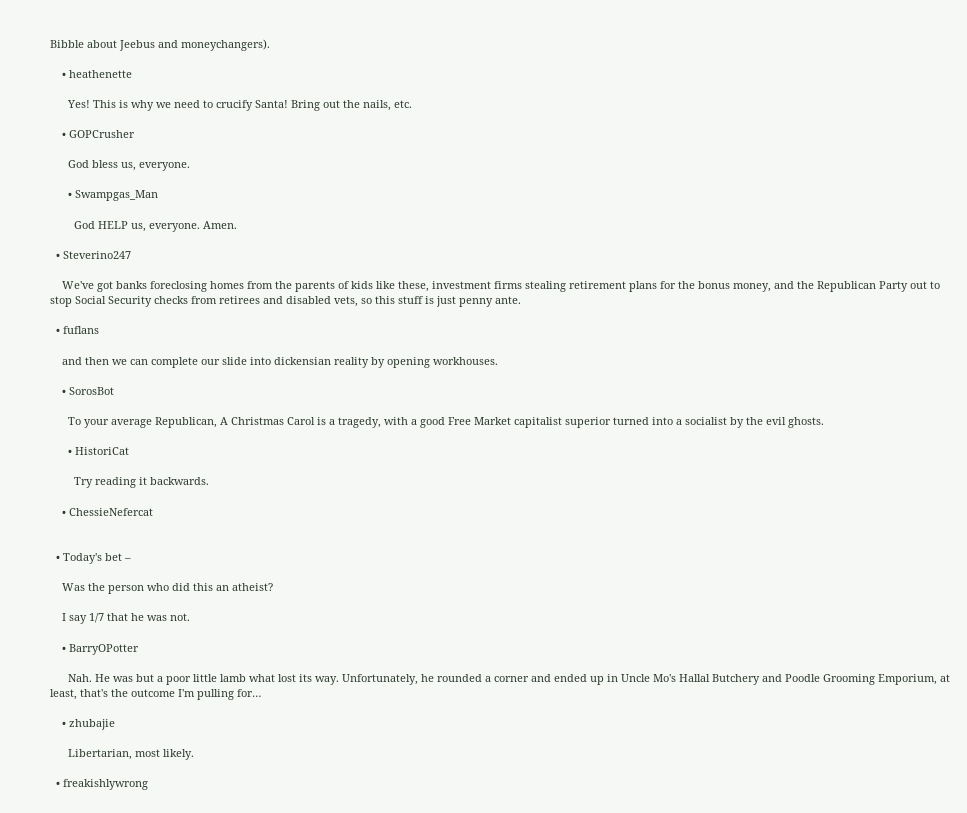Bibble about Jeebus and moneychangers).

    • heathenette

      Yes! This is why we need to crucify Santa! Bring out the nails, etc.

    • GOPCrusher

      God bless us, everyone.

      • Swampgas_Man

        God HELP us, everyone. Amen.

  • Steverino247

    We've got banks foreclosing homes from the parents of kids like these, investment firms stealing retirement plans for the bonus money, and the Republican Party out to stop Social Security checks from retirees and disabled vets, so this stuff is just penny ante.

  • fuflans

    and then we can complete our slide into dickensian reality by opening workhouses.

    • SorosBot

      To your average Republican, A Christmas Carol is a tragedy, with a good Free Market capitalist superior turned into a socialist by the evil ghosts.

      • HistoriCat

        Try reading it backwards.

    • ChessieNefercat


  • Today's bet –

    Was the person who did this an atheist?

    I say 1/7 that he was not.

    • BarryOPotter

      Nah. He was but a poor little lamb what lost its way. Unfortunately, he rounded a corner and ended up in Uncle Mo's Hallal Butchery and Poodle Grooming Emporium, at least, that's the outcome I'm pulling for…

    • zhubajie

      Libertarian, most likely.

  • freakishlywrong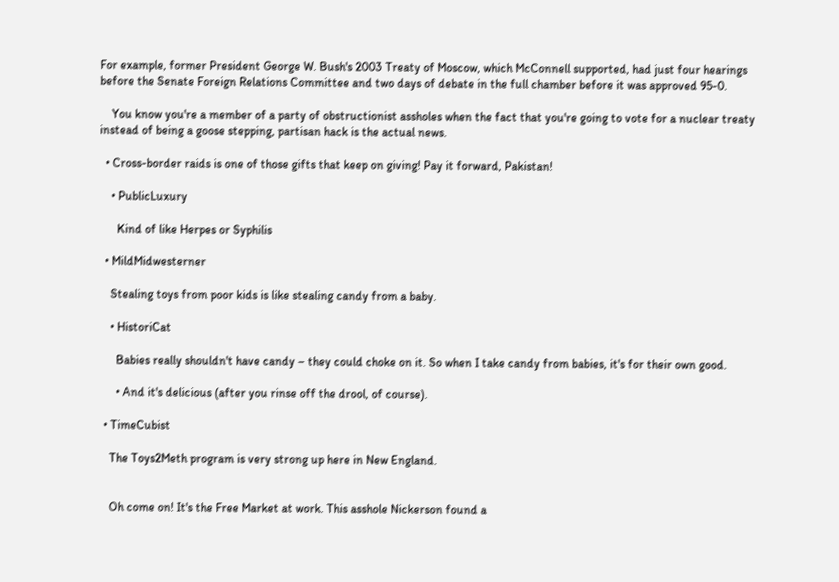For example, former President George W. Bush's 2003 Treaty of Moscow, which McConnell supported, had just four hearings before the Senate Foreign Relations Committee and two days of debate in the full chamber before it was approved 95-0.

    You know you're a member of a party of obstructionist assholes when the fact that you're going to vote for a nuclear treaty instead of being a goose stepping, partisan hack is the actual news.

  • Cross-border raids is one of those gifts that keep on giving! Pay it forward, Pakistan!

    • PublicLuxury

      Kind of like Herpes or Syphilis

  • MildMidwesterner

    Stealing toys from poor kids is like stealing candy from a baby.

    • HistoriCat

      Babies really shouldn't have candy – they could choke on it. So when I take candy from babies, it's for their own good.

      • And it's delicious (after you rinse off the drool, of course).

  • TimeCubist

    The Toys2Meth program is very strong up here in New England.


    Oh come on! It's the Free Market at work. This asshole Nickerson found a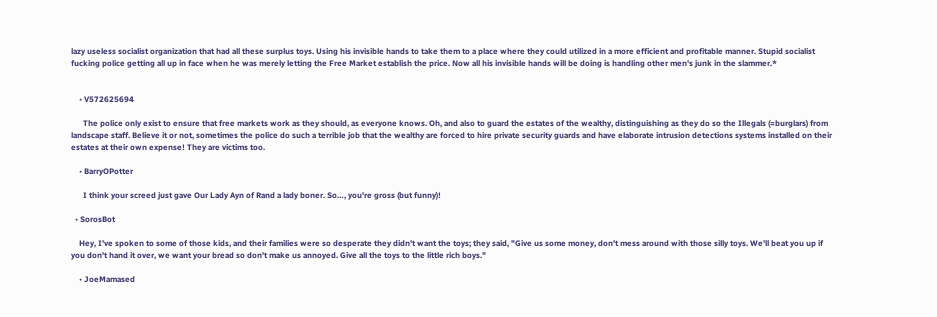lazy useless socialist organization that had all these surplus toys. Using his invisible hands to take them to a place where they could utilized in a more efficient and profitable manner. Stupid socialist fucking police getting all up in face when he was merely letting the Free Market establish the price. Now all his invisible hands will be doing is handling other men's junk in the slammer.*


    • V572625694

      The police only exist to ensure that free markets work as they should, as everyone knows. Oh, and also to guard the estates of the wealthy, distinguishing as they do so the Illegals (=burglars) from landscape staff. Believe it or not, sometimes the police do such a terrible job that the wealthy are forced to hire private security guards and have elaborate intrusion detections systems installed on their estates at their own expense! They are victims too.

    • BarryOPotter

      I think your screed just gave Our Lady Ayn of Rand a lady boner. So…, you're gross (but funny)!

  • SorosBot

    Hey, I've spoken to some of those kids, and their families were so desperate they didn't want the toys; they said, "Give us some money, don't mess around with those silly toys. We'll beat you up if you don't hand it over, we want your bread so don't make us annoyed. Give all the toys to the little rich boys."

    • JoeMamased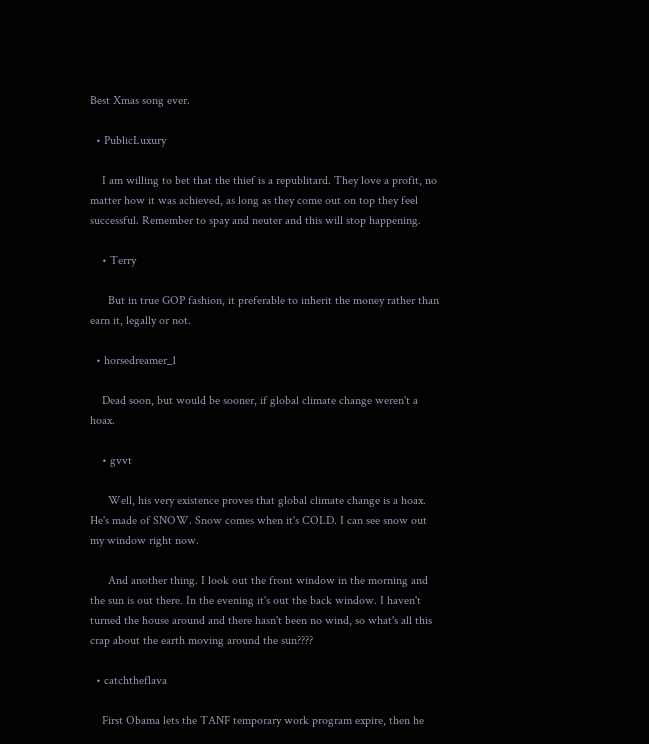Best Xmas song ever.

  • PublicLuxury

    I am willing to bet that the thief is a republitard. They love a profit, no matter how it was achieved, as long as they come out on top they feel successful. Remember to spay and neuter and this will stop happening.

    • Terry

      But in true GOP fashion, it preferable to inherit the money rather than earn it, legally or not.

  • horsedreamer_1

    Dead soon, but would be sooner, if global climate change weren't a hoax.

    • gvvt

      Well, his very existence proves that global climate change is a hoax. He's made of SNOW. Snow comes when it's COLD. I can see snow out my window right now.

      And another thing. I look out the front window in the morning and the sun is out there. In the evening it's out the back window. I haven't turned the house around and there hasn't been no wind, so what's all this crap about the earth moving around the sun????

  • catchtheflava

    First Obama lets the TANF temporary work program expire, then he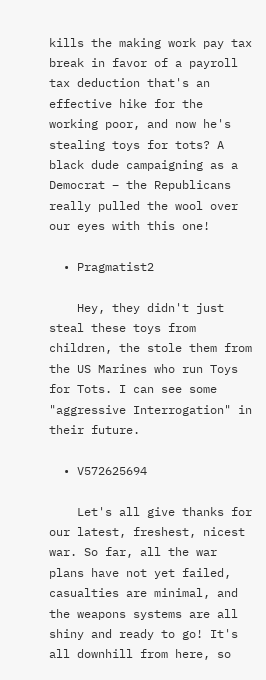kills the making work pay tax break in favor of a payroll tax deduction that's an effective hike for the working poor, and now he's stealing toys for tots? A black dude campaigning as a Democrat – the Republicans really pulled the wool over our eyes with this one!

  • Pragmatist2

    Hey, they didn't just steal these toys from children, the stole them from the US Marines who run Toys for Tots. I can see some "aggressive Interrogation" in their future.

  • V572625694

    Let's all give thanks for our latest, freshest, nicest war. So far, all the war plans have not yet failed, casualties are minimal, and the weapons systems are all shiny and ready to go! It's all downhill from here, so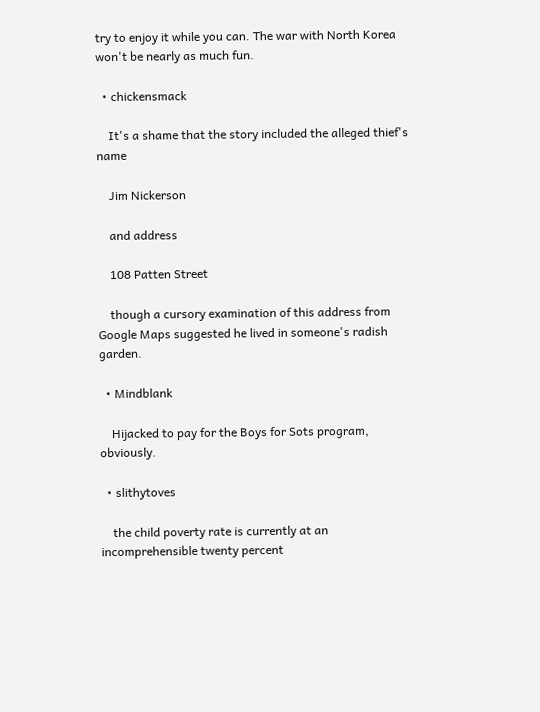try to enjoy it while you can. The war with North Korea won't be nearly as much fun.

  • chickensmack

    It's a shame that the story included the alleged thief's name

    Jim Nickerson

    and address

    108 Patten Street

    though a cursory examination of this address from Google Maps suggested he lived in someone's radish garden.

  • Mindblank

    Hijacked to pay for the Boys for Sots program, obviously.

  • slithytoves

    the child poverty rate is currently at an incomprehensible twenty percent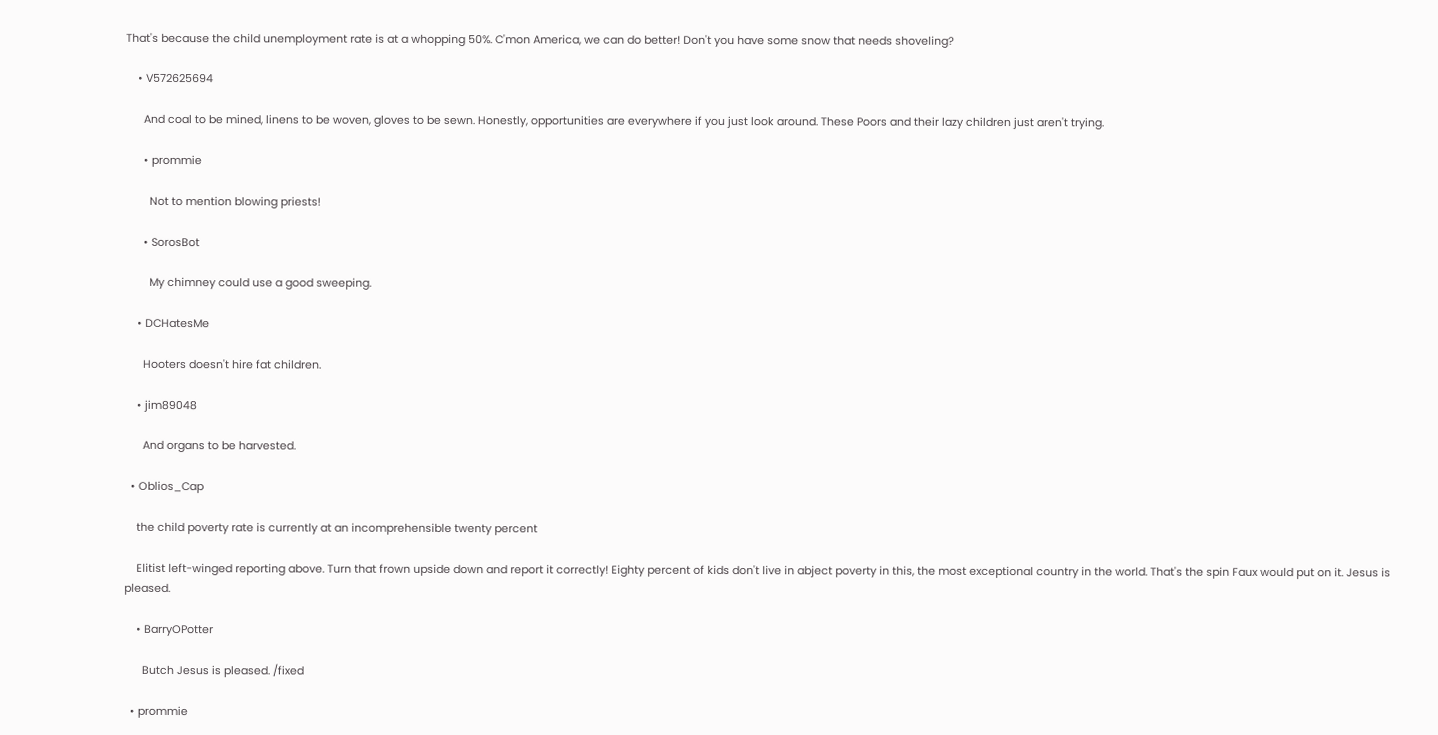That's because the child unemployment rate is at a whopping 50%. C'mon America, we can do better! Don't you have some snow that needs shoveling?

    • V572625694

      And coal to be mined, linens to be woven, gloves to be sewn. Honestly, opportunities are everywhere if you just look around. These Poors and their lazy children just aren't trying.

      • prommie

        Not to mention blowing priests!

      • SorosBot

        My chimney could use a good sweeping.

    • DCHatesMe

      Hooters doesn't hire fat children.

    • jim89048

      And organs to be harvested.

  • Oblios_Cap

    the child poverty rate is currently at an incomprehensible twenty percent

    Elitist left-winged reporting above. Turn that frown upside down and report it correctly! Eighty percent of kids don't live in abject poverty in this, the most exceptional country in the world. That's the spin Faux would put on it. Jesus is pleased.

    • BarryOPotter

      Butch Jesus is pleased. /fixed

  • prommie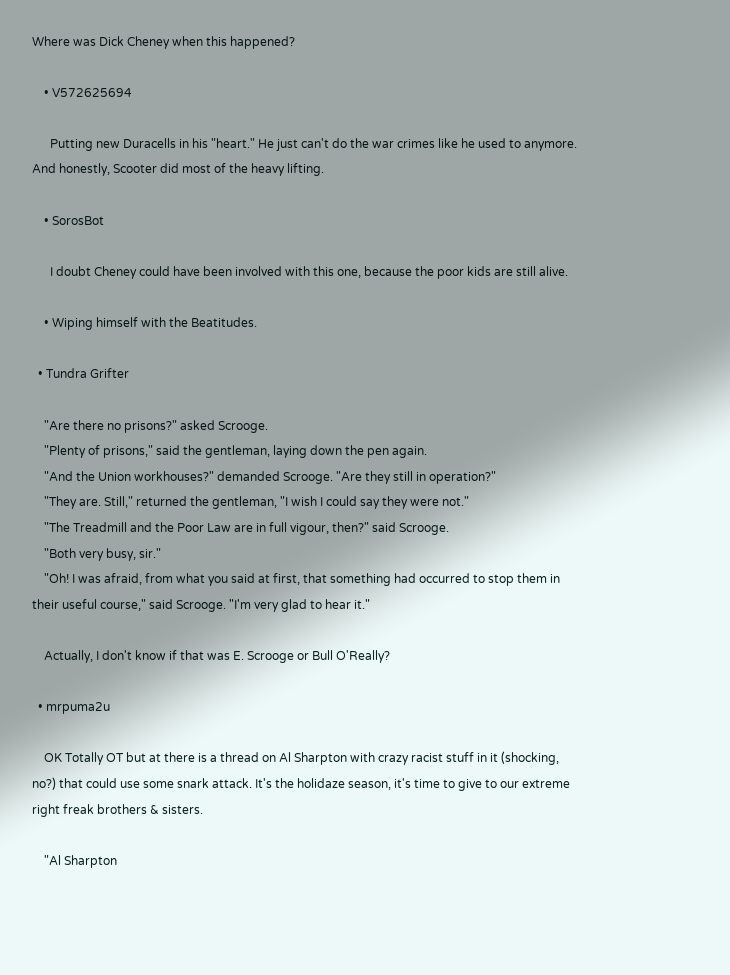Where was Dick Cheney when this happened?

    • V572625694

      Putting new Duracells in his "heart." He just can't do the war crimes like he used to anymore. And honestly, Scooter did most of the heavy lifting.

    • SorosBot

      I doubt Cheney could have been involved with this one, because the poor kids are still alive.

    • Wiping himself with the Beatitudes.

  • Tundra Grifter

    "Are there no prisons?" asked Scrooge.
    "Plenty of prisons," said the gentleman, laying down the pen again.
    "And the Union workhouses?" demanded Scrooge. "Are they still in operation?"
    "They are. Still," returned the gentleman, "I wish I could say they were not."
    "The Treadmill and the Poor Law are in full vigour, then?" said Scrooge.
    "Both very busy, sir."
    "Oh! I was afraid, from what you said at first, that something had occurred to stop them in their useful course," said Scrooge. "I'm very glad to hear it."

    Actually, I don't know if that was E. Scrooge or Bull O'Really?

  • mrpuma2u

    OK Totally OT but at there is a thread on Al Sharpton with crazy racist stuff in it (shocking, no?) that could use some snark attack. It's the holidaze season, it's time to give to our extreme right freak brothers & sisters.

    "Al Sharpton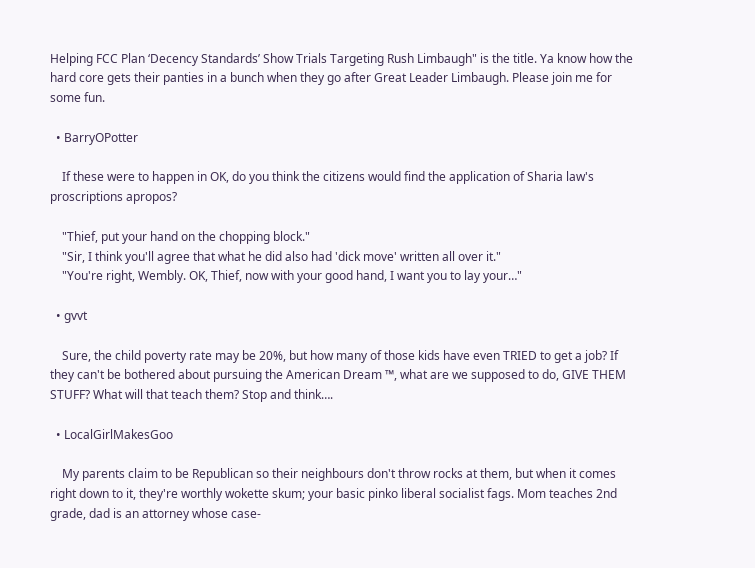Helping FCC Plan ‘Decency Standards’ Show Trials Targeting Rush Limbaugh" is the title. Ya know how the hard core gets their panties in a bunch when they go after Great Leader Limbaugh. Please join me for some fun.

  • BarryOPotter

    If these were to happen in OK, do you think the citizens would find the application of Sharia law's proscriptions apropos?

    "Thief, put your hand on the chopping block."
    "Sir, I think you'll agree that what he did also had 'dick move' written all over it."
    "You're right, Wembly. OK, Thief, now with your good hand, I want you to lay your…"

  • gvvt

    Sure, the child poverty rate may be 20%, but how many of those kids have even TRIED to get a job? If they can't be bothered about pursuing the American Dream ™, what are we supposed to do, GIVE THEM STUFF? What will that teach them? Stop and think….

  • LocalGirlMakesGoo

    My parents claim to be Republican so their neighbours don't throw rocks at them, but when it comes right down to it, they're worthly wokette skum; your basic pinko liberal socialist fags. Mom teaches 2nd grade, dad is an attorney whose case-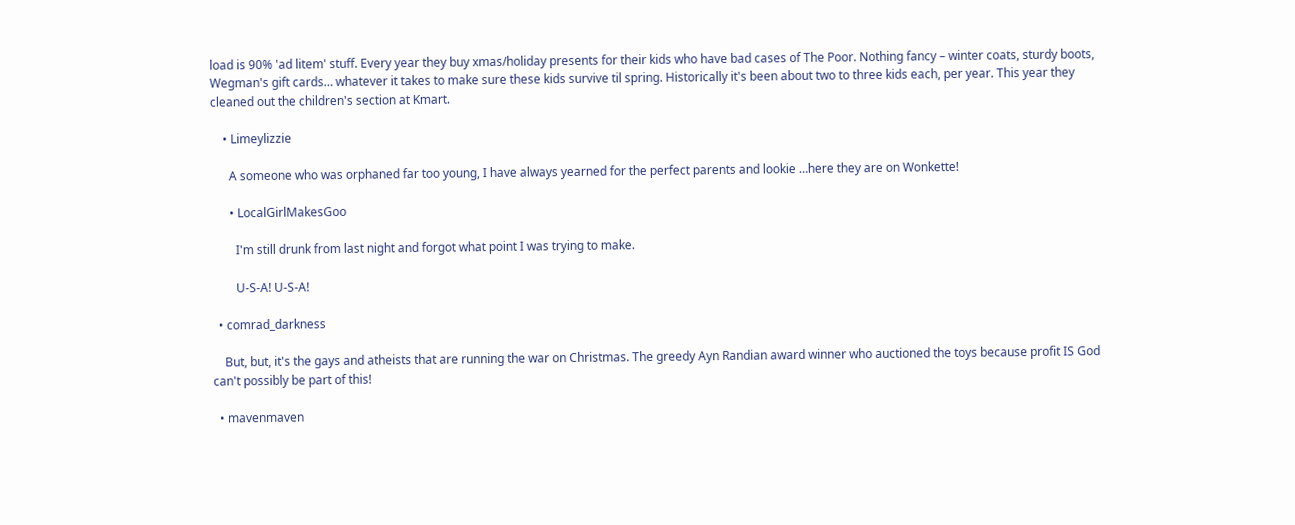load is 90% 'ad litem' stuff. Every year they buy xmas/holiday presents for their kids who have bad cases of The Poor. Nothing fancy – winter coats, sturdy boots, Wegman's gift cards… whatever it takes to make sure these kids survive til spring. Historically it's been about two to three kids each, per year. This year they cleaned out the children's section at Kmart.

    • Limeylizzie

      A someone who was orphaned far too young, I have always yearned for the perfect parents and lookie …here they are on Wonkette!

      • LocalGirlMakesGoo

        I'm still drunk from last night and forgot what point I was trying to make.

        U-S-A! U-S-A!

  • comrad_darkness

    But, but, it's the gays and atheists that are running the war on Christmas. The greedy Ayn Randian award winner who auctioned the toys because profit IS God can't possibly be part of this!

  • mavenmaven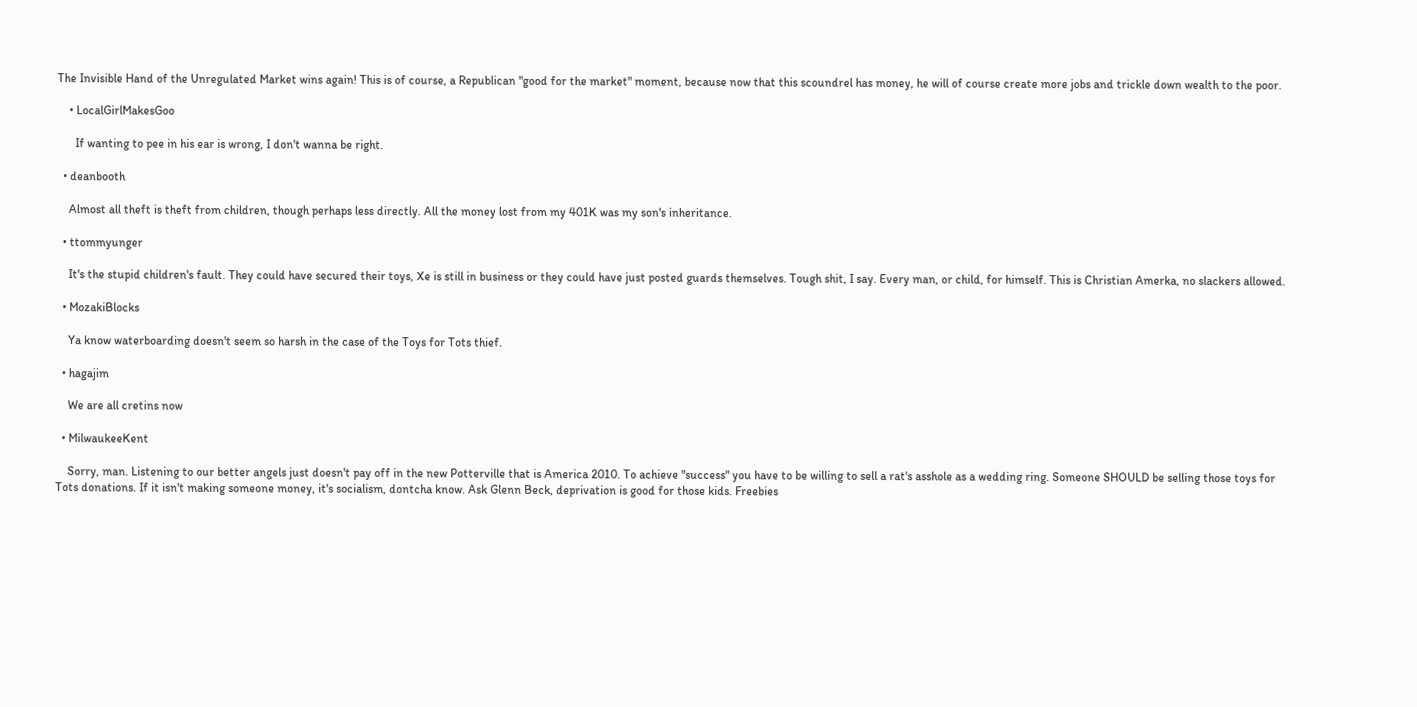The Invisible Hand of the Unregulated Market wins again! This is of course, a Republican "good for the market" moment, because now that this scoundrel has money, he will of course create more jobs and trickle down wealth to the poor.

    • LocalGirlMakesGoo

      If wanting to pee in his ear is wrong, I don't wanna be right.

  • deanbooth

    Almost all theft is theft from children, though perhaps less directly. All the money lost from my 401K was my son's inheritance.

  • ttommyunger

    It's the stupid children's fault. They could have secured their toys, Xe is still in business or they could have just posted guards themselves. Tough shit, I say. Every man, or child, for himself. This is Christian Amerka, no slackers allowed.

  • MozakiBlocks

    Ya know waterboarding doesn't seem so harsh in the case of the Toys for Tots thief.

  • hagajim

    We are all cretins now

  • MilwaukeeKent

    Sorry, man. Listening to our better angels just doesn't pay off in the new Potterville that is America 2010. To achieve "success" you have to be willing to sell a rat's asshole as a wedding ring. Someone SHOULD be selling those toys for Tots donations. If it isn't making someone money, it's socialism, dontcha know. Ask Glenn Beck, deprivation is good for those kids. Freebies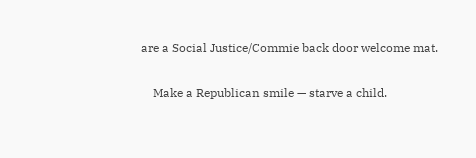are a Social Justice/Commie back door welcome mat.

    Make a Republican smile — starve a child.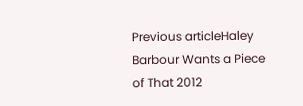Previous articleHaley Barbour Wants a Piece of That 2012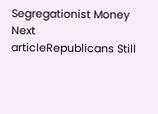Segregationist Money
Next articleRepublicans Still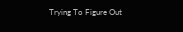Trying To Figure Out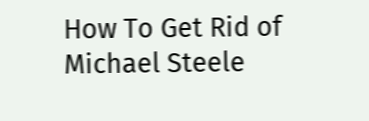How To Get Rid of Michael Steele